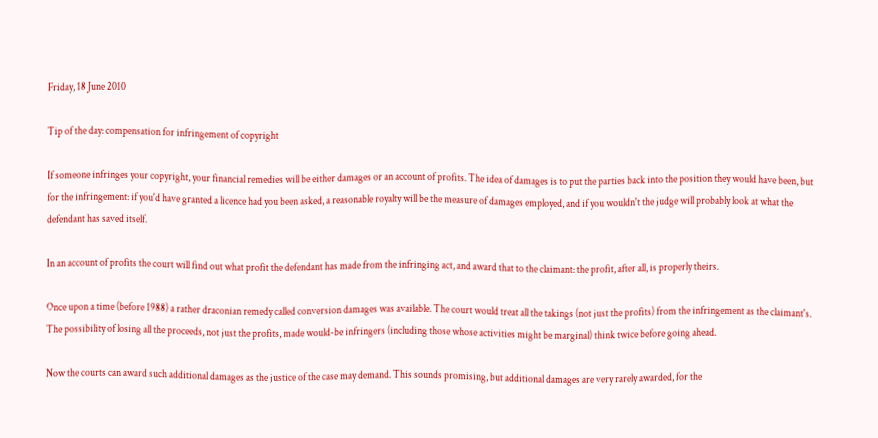Friday, 18 June 2010

Tip of the day: compensation for infringement of copyright

If someone infringes your copyright, your financial remedies will be either damages or an account of profits. The idea of damages is to put the parties back into the position they would have been, but for the infringement: if you'd have granted a licence had you been asked, a reasonable royalty will be the measure of damages employed, and if you wouldn't the judge will probably look at what the defendant has saved itself.

In an account of profits the court will find out what profit the defendant has made from the infringing act, and award that to the claimant: the profit, after all, is properly theirs.

Once upon a time (before 1988) a rather draconian remedy called conversion damages was available. The court would treat all the takings (not just the profits) from the infringement as the claimant's. The possibility of losing all the proceeds, not just the profits, made would-be infringers (including those whose activities might be marginal) think twice before going ahead.

Now the courts can award such additional damages as the justice of the case may demand. This sounds promising, but additional damages are very rarely awarded, for the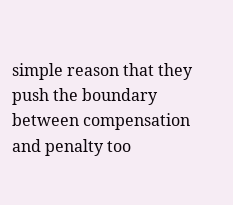simple reason that they push the boundary between compensation and penalty too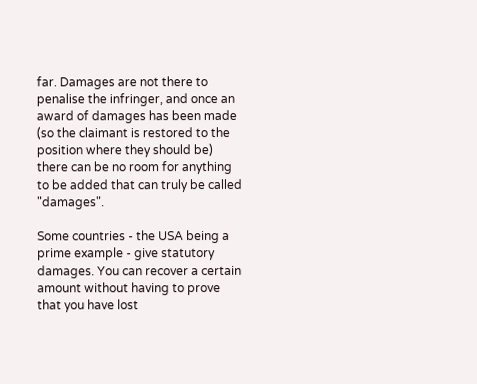far. Damages are not there to penalise the infringer, and once an award of damages has been made (so the claimant is restored to the position where they should be) there can be no room for anything to be added that can truly be called "damages".

Some countries - the USA being a prime example - give statutory damages. You can recover a certain amount without having to prove that you have lost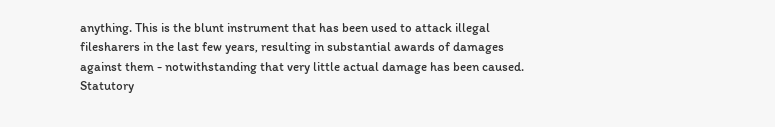anything. This is the blunt instrument that has been used to attack illegal filesharers in the last few years, resulting in substantial awards of damages against them - notwithstanding that very little actual damage has been caused. Statutory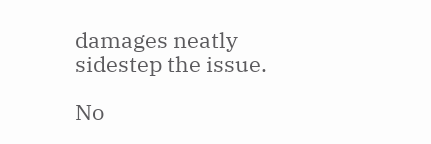damages neatly sidestep the issue.

No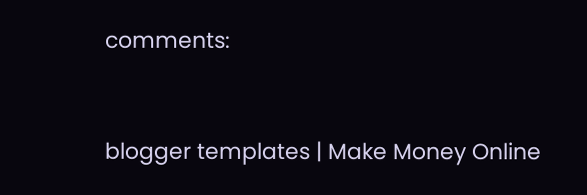comments:


blogger templates | Make Money Online